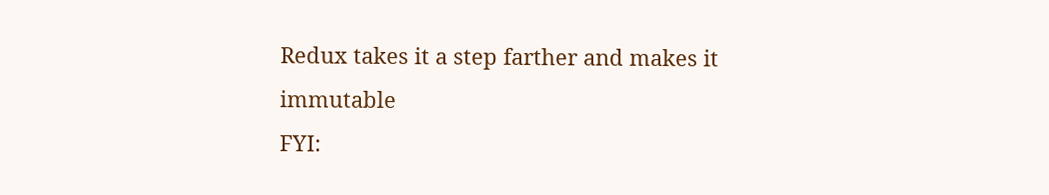Redux takes it a step farther and makes it immutable
FYI: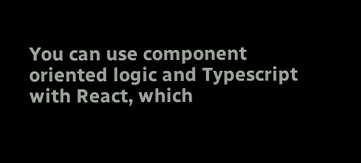You can use component oriented logic and Typescript with React, which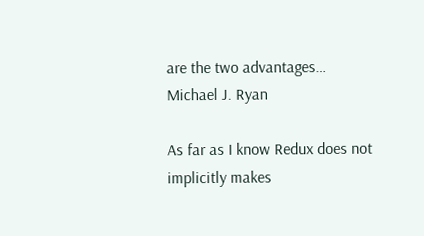are the two advantages…
Michael J. Ryan

As far as I know Redux does not implicitly makes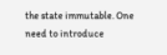the state immutable. One need to introduce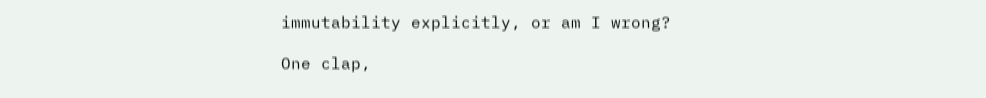immutability explicitly, or am I wrong?

One clap,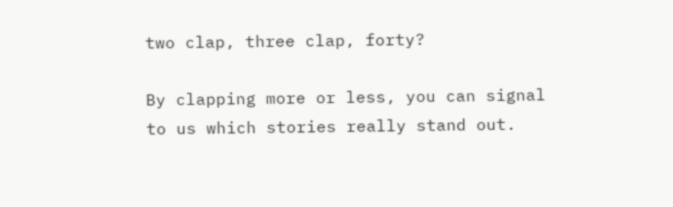two clap, three clap, forty?

By clapping more or less, you can signal to us which stories really stand out.